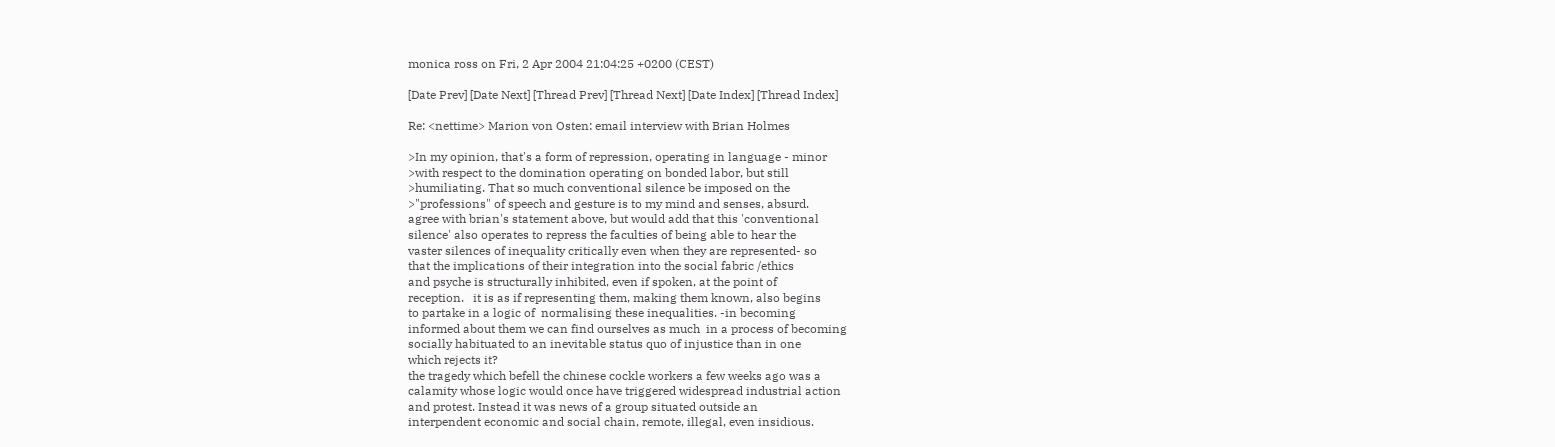monica ross on Fri, 2 Apr 2004 21:04:25 +0200 (CEST)

[Date Prev] [Date Next] [Thread Prev] [Thread Next] [Date Index] [Thread Index]

Re: <nettime> Marion von Osten: email interview with Brian Holmes

>In my opinion, that's a form of repression, operating in language - minor
>with respect to the domination operating on bonded labor, but still
>humiliating. That so much conventional silence be imposed on the
>"professions" of speech and gesture is to my mind and senses, absurd.
agree with brian's statement above, but would add that this 'conventional
silence' also operates to repress the faculties of being able to hear the
vaster silences of inequality critically even when they are represented- so
that the implications of their integration into the social fabric /ethics
and psyche is structurally inhibited, even if spoken, at the point of
reception.   it is as if representing them, making them known, also begins
to partake in a logic of  normalising these inequalities. -in becoming
informed about them we can find ourselves as much  in a process of becoming
socially habituated to an inevitable status quo of injustice than in one
which rejects it?
the tragedy which befell the chinese cockle workers a few weeks ago was a
calamity whose logic would once have triggered widespread industrial action
and protest. Instead it was news of a group situated outside an
interpendent economic and social chain, remote, illegal, even insidious.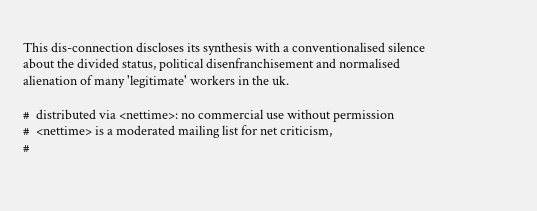This dis-connection discloses its synthesis with a conventionalised silence
about the divided status, political disenfranchisement and normalised
alienation of many 'legitimate' workers in the uk.

#  distributed via <nettime>: no commercial use without permission
#  <nettime> is a moderated mailing list for net criticism,
#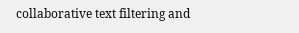collaborative text filtering and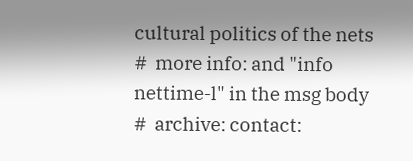cultural politics of the nets
#  more info: and "info nettime-l" in the msg body
#  archive: contact: